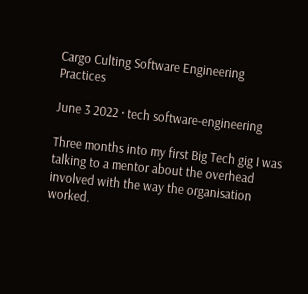Cargo Culting Software Engineering Practices

June 3 2022 · tech software-engineering

Three months into my first Big Tech gig I was talking to a mentor about the overhead involved with the way the organisation worked.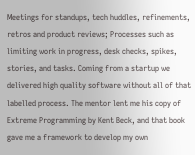Meetings for standups, tech huddles, refinements, retros and product reviews; Processes such as limiting work in progress, desk checks, spikes, stories, and tasks. Coming from a startup we delivered high quality software without all of that labelled process. The mentor lent me his copy of Extreme Programming by Kent Beck, and that book gave me a framework to develop my own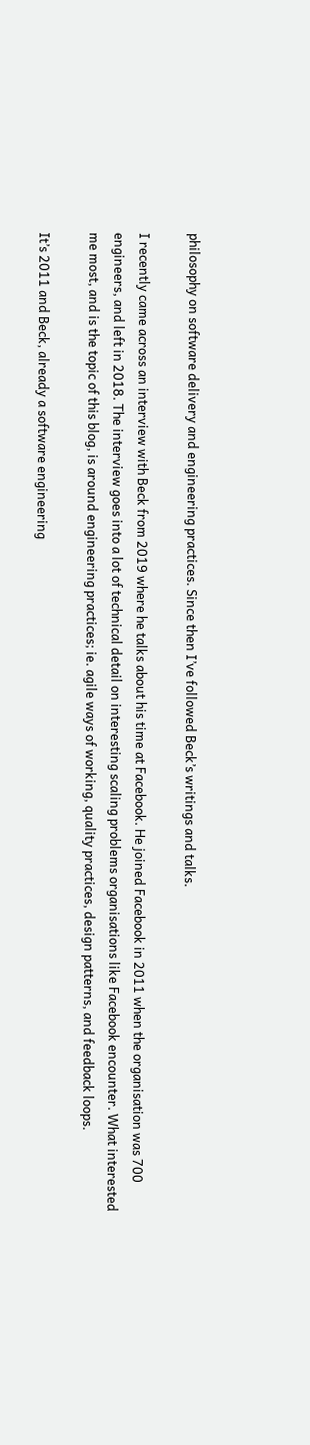philosophy on software delivery and engineering practices. Since then I’ve followed Beck’s writings and talks.

I recently came across an interview with Beck from 2019 where he talks about his time at Facebook. He joined Facebook in 2011 when the organisation was 700 engineers, and left in 2018. The interview goes into a lot of technical detail on interesting scaling problems organisations like Facebook encounter. What interested me most, and is the topic of this blog, is around engineering practices; ie. agile ways of working, quality practices, design patterns, and feedback loops.

It’s 2011 and Beck, already a software engineering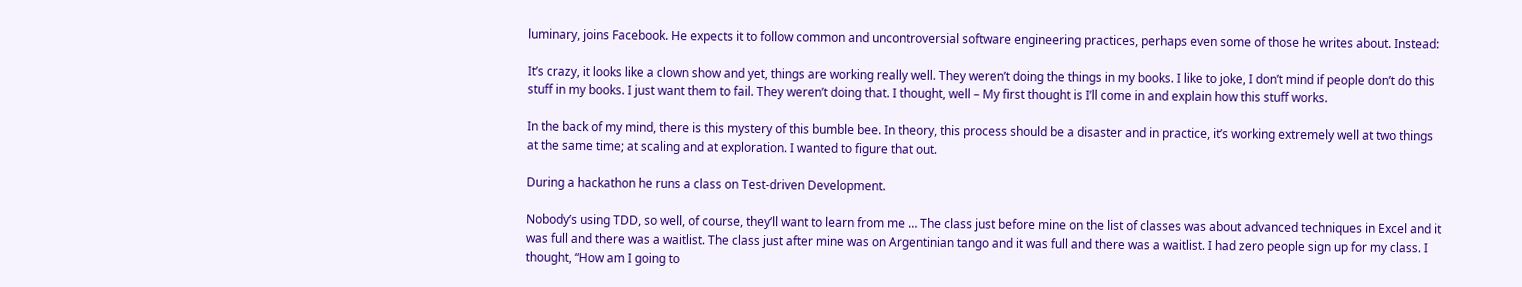luminary, joins Facebook. He expects it to follow common and uncontroversial software engineering practices, perhaps even some of those he writes about. Instead:

It’s crazy, it looks like a clown show and yet, things are working really well. They weren’t doing the things in my books. I like to joke, I don’t mind if people don’t do this stuff in my books. I just want them to fail. They weren’t doing that. I thought, well – My first thought is I’ll come in and explain how this stuff works.

In the back of my mind, there is this mystery of this bumble bee. In theory, this process should be a disaster and in practice, it’s working extremely well at two things at the same time; at scaling and at exploration. I wanted to figure that out.

During a hackathon he runs a class on Test-driven Development.

Nobody’s using TDD, so well, of course, they’ll want to learn from me … The class just before mine on the list of classes was about advanced techniques in Excel and it was full and there was a waitlist. The class just after mine was on Argentinian tango and it was full and there was a waitlist. I had zero people sign up for my class. I thought, “How am I going to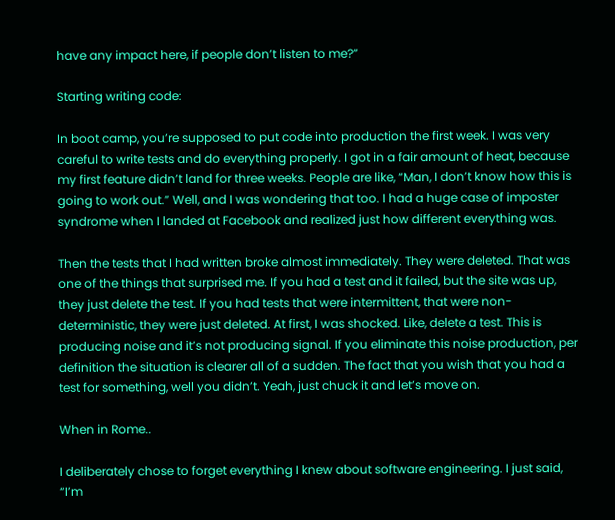have any impact here, if people don’t listen to me?”

Starting writing code:

In boot camp, you’re supposed to put code into production the first week. I was very careful to write tests and do everything properly. I got in a fair amount of heat, because my first feature didn’t land for three weeks. People are like, “Man, I don’t know how this is going to work out.” Well, and I was wondering that too. I had a huge case of imposter syndrome when I landed at Facebook and realized just how different everything was.

Then the tests that I had written broke almost immediately. They were deleted. That was one of the things that surprised me. If you had a test and it failed, but the site was up, they just delete the test. If you had tests that were intermittent, that were non-deterministic, they were just deleted. At first, I was shocked. Like, delete a test. This is producing noise and it’s not producing signal. If you eliminate this noise production, per definition the situation is clearer all of a sudden. The fact that you wish that you had a test for something, well you didn’t. Yeah, just chuck it and let’s move on.

When in Rome..

I deliberately chose to forget everything I knew about software engineering. I just said, “I’m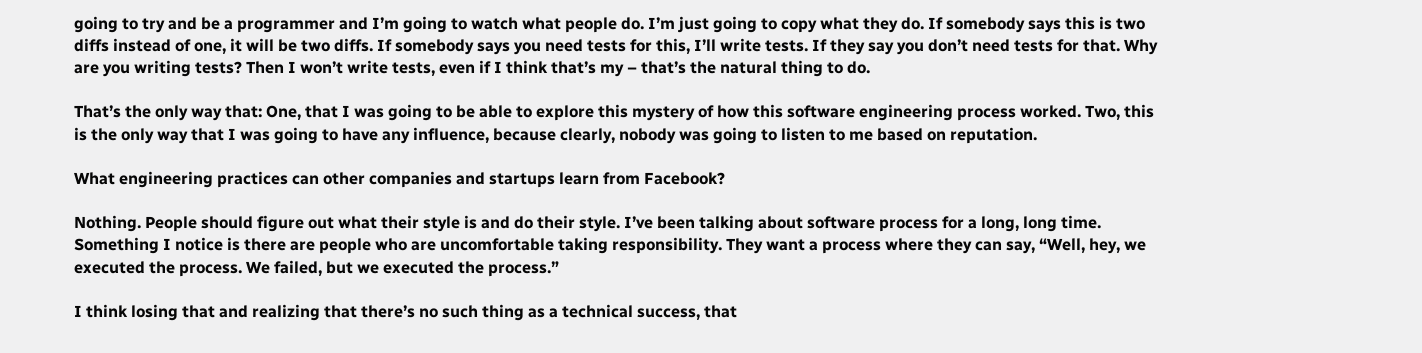going to try and be a programmer and I’m going to watch what people do. I’m just going to copy what they do. If somebody says this is two diffs instead of one, it will be two diffs. If somebody says you need tests for this, I’ll write tests. If they say you don’t need tests for that. Why are you writing tests? Then I won’t write tests, even if I think that’s my – that’s the natural thing to do.

That’s the only way that: One, that I was going to be able to explore this mystery of how this software engineering process worked. Two, this is the only way that I was going to have any influence, because clearly, nobody was going to listen to me based on reputation.

What engineering practices can other companies and startups learn from Facebook?

Nothing. People should figure out what their style is and do their style. I’ve been talking about software process for a long, long time. Something I notice is there are people who are uncomfortable taking responsibility. They want a process where they can say, “Well, hey, we executed the process. We failed, but we executed the process.”

I think losing that and realizing that there’s no such thing as a technical success, that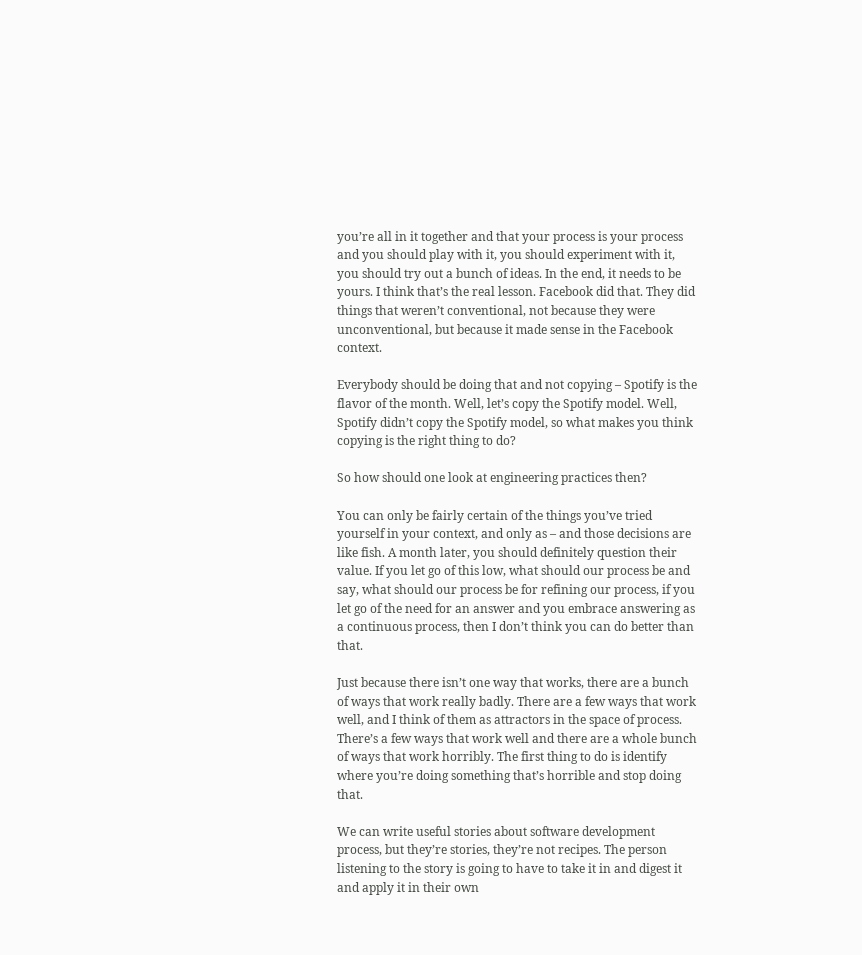you’re all in it together and that your process is your process and you should play with it, you should experiment with it, you should try out a bunch of ideas. In the end, it needs to be yours. I think that’s the real lesson. Facebook did that. They did things that weren’t conventional, not because they were unconventional, but because it made sense in the Facebook context.

Everybody should be doing that and not copying – Spotify is the flavor of the month. Well, let’s copy the Spotify model. Well, Spotify didn’t copy the Spotify model, so what makes you think copying is the right thing to do?

So how should one look at engineering practices then?

You can only be fairly certain of the things you’ve tried yourself in your context, and only as – and those decisions are like fish. A month later, you should definitely question their value. If you let go of this low, what should our process be and say, what should our process be for refining our process, if you let go of the need for an answer and you embrace answering as a continuous process, then I don’t think you can do better than that.

Just because there isn’t one way that works, there are a bunch of ways that work really badly. There are a few ways that work well, and I think of them as attractors in the space of process. There’s a few ways that work well and there are a whole bunch of ways that work horribly. The first thing to do is identify where you’re doing something that’s horrible and stop doing that.

We can write useful stories about software development process, but they’re stories, they’re not recipes. The person listening to the story is going to have to take it in and digest it and apply it in their own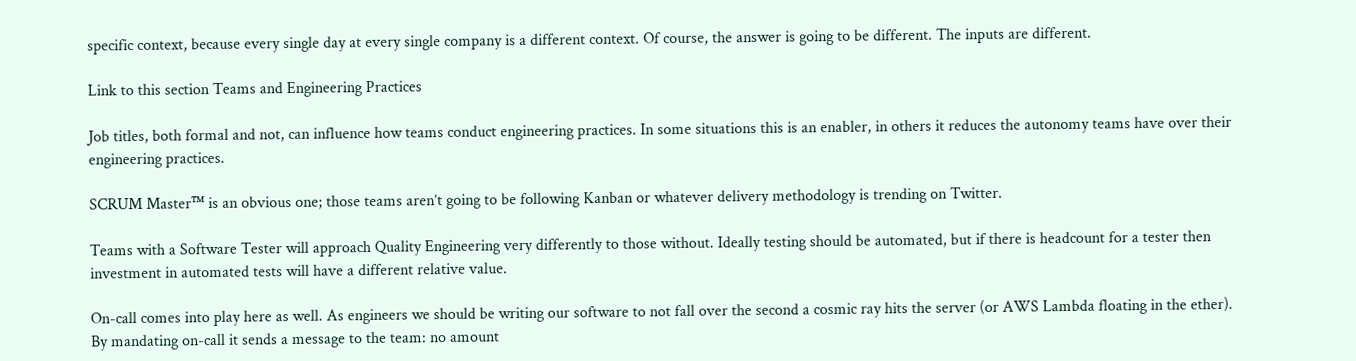specific context, because every single day at every single company is a different context. Of course, the answer is going to be different. The inputs are different.

Link to this section Teams and Engineering Practices

Job titles, both formal and not, can influence how teams conduct engineering practices. In some situations this is an enabler, in others it reduces the autonomy teams have over their engineering practices.

SCRUM Master™ is an obvious one; those teams aren’t going to be following Kanban or whatever delivery methodology is trending on Twitter.

Teams with a Software Tester will approach Quality Engineering very differently to those without. Ideally testing should be automated, but if there is headcount for a tester then investment in automated tests will have a different relative value.

On-call comes into play here as well. As engineers we should be writing our software to not fall over the second a cosmic ray hits the server (or AWS Lambda floating in the ether). By mandating on-call it sends a message to the team: no amount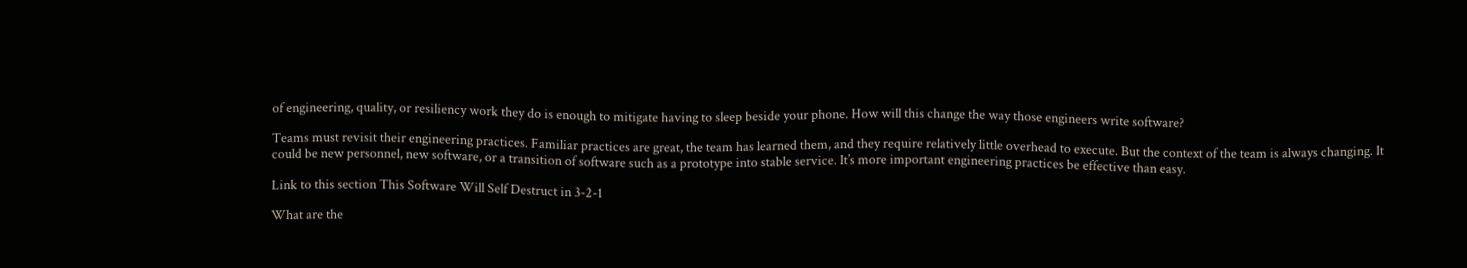of engineering, quality, or resiliency work they do is enough to mitigate having to sleep beside your phone. How will this change the way those engineers write software?

Teams must revisit their engineering practices. Familiar practices are great, the team has learned them, and they require relatively little overhead to execute. But the context of the team is always changing. It could be new personnel, new software, or a transition of software such as a prototype into stable service. It’s more important engineering practices be effective than easy.

Link to this section This Software Will Self Destruct in 3-2-1

What are the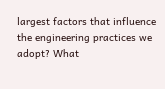largest factors that influence the engineering practices we adopt? What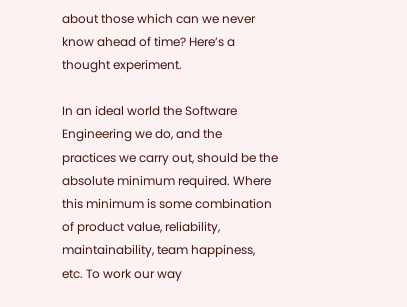about those which can we never know ahead of time? Here’s a thought experiment.

In an ideal world the Software Engineering we do, and the practices we carry out, should be the absolute minimum required. Where this minimum is some combination of product value, reliability, maintainability, team happiness, etc. To work our way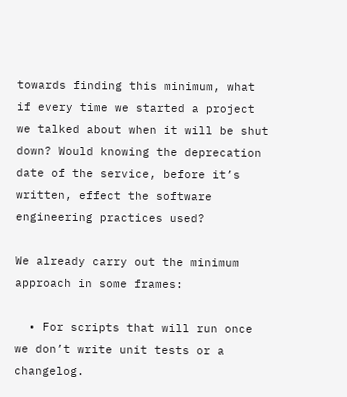towards finding this minimum, what if every time we started a project we talked about when it will be shut down? Would knowing the deprecation date of the service, before it’s written, effect the software engineering practices used?

We already carry out the minimum approach in some frames:

  • For scripts that will run once we don’t write unit tests or a changelog.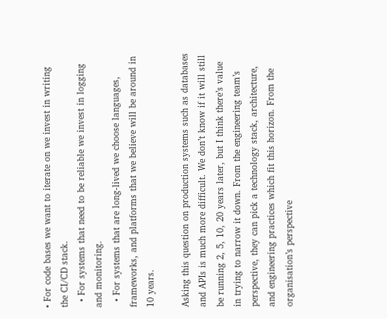• For code bases we want to iterate on we invest in writing the CI/CD stack.
  • For systems that need to be reliable we invest in logging and monitoring.
  • For systems that are long-lived we choose languages, frameworks, and platforms that we believe will be around in 10 years.

Asking this question on production systems such as databases and APIs is much more difficult. We don’t know if it will still be running 2, 5, 10, 20 years later, but I think there’s value in trying to narrow it down. From the engineering team’s perspective, they can pick a technology stack, architecture, and engineering practices which fit this horizon. From the organisation’s perspective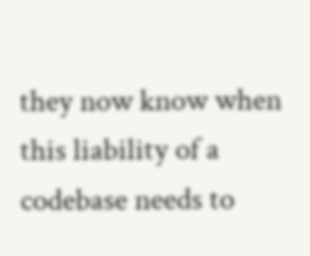they now know when this liability of a codebase needs to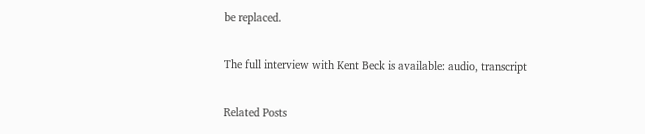be replaced.

The full interview with Kent Beck is available: audio, transcript

Related Posts